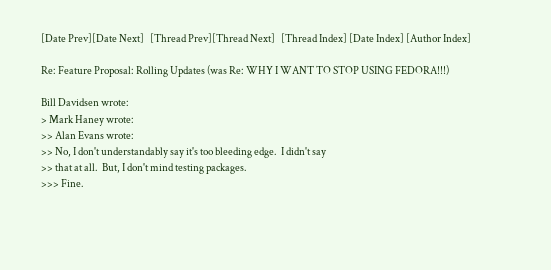[Date Prev][Date Next]   [Thread Prev][Thread Next]   [Thread Index] [Date Index] [Author Index]

Re: Feature Proposal: Rolling Updates (was Re: WHY I WANT TO STOP USING FEDORA!!!)

Bill Davidsen wrote:
> Mark Haney wrote:
>> Alan Evans wrote:
>> No, I don't understandably say it's too bleeding edge.  I didn't say
>> that at all.  But, I don't mind testing packages.
>>> Fine.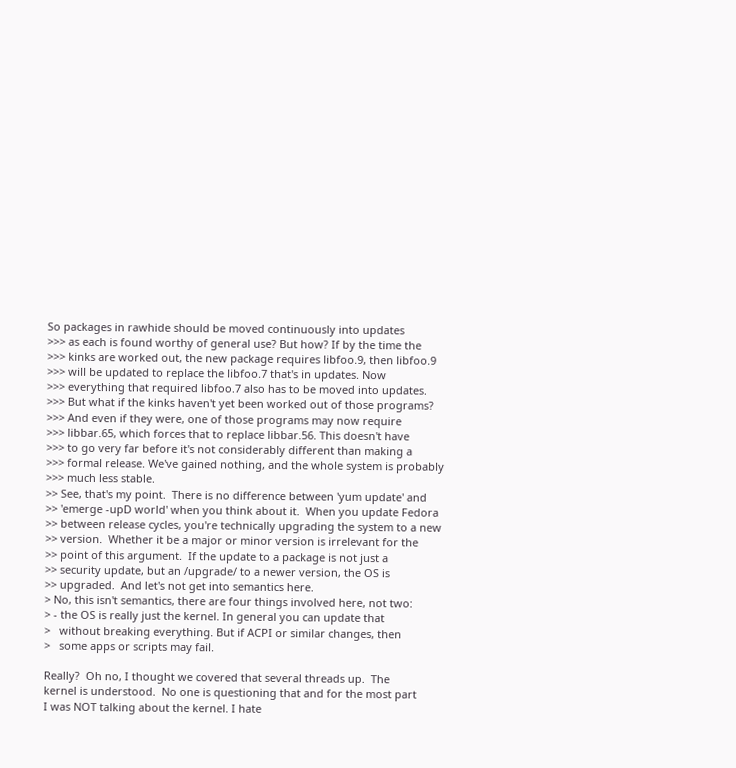So packages in rawhide should be moved continuously into updates
>>> as each is found worthy of general use? But how? If by the time the
>>> kinks are worked out, the new package requires libfoo.9, then libfoo.9
>>> will be updated to replace the libfoo.7 that's in updates. Now
>>> everything that required libfoo.7 also has to be moved into updates.
>>> But what if the kinks haven't yet been worked out of those programs?
>>> And even if they were, one of those programs may now require
>>> libbar.65, which forces that to replace libbar.56. This doesn't have
>>> to go very far before it's not considerably different than making a
>>> formal release. We've gained nothing, and the whole system is probably
>>> much less stable.
>> See, that's my point.  There is no difference between 'yum update' and
>> 'emerge -upD world' when you think about it.  When you update Fedora
>> between release cycles, you're technically upgrading the system to a new
>> version.  Whether it be a major or minor version is irrelevant for the
>> point of this argument.  If the update to a package is not just a
>> security update, but an /upgrade/ to a newer version, the OS is
>> upgraded.  And let's not get into semantics here.
> No, this isn't semantics, there are four things involved here, not two:
> - the OS is really just the kernel. In general you can update that
>   without breaking everything. But if ACPI or similar changes, then
>   some apps or scripts may fail.

Really?  Oh no, I thought we covered that several threads up.  The
kernel is understood.  No one is questioning that and for the most part
I was NOT talking about the kernel. I hate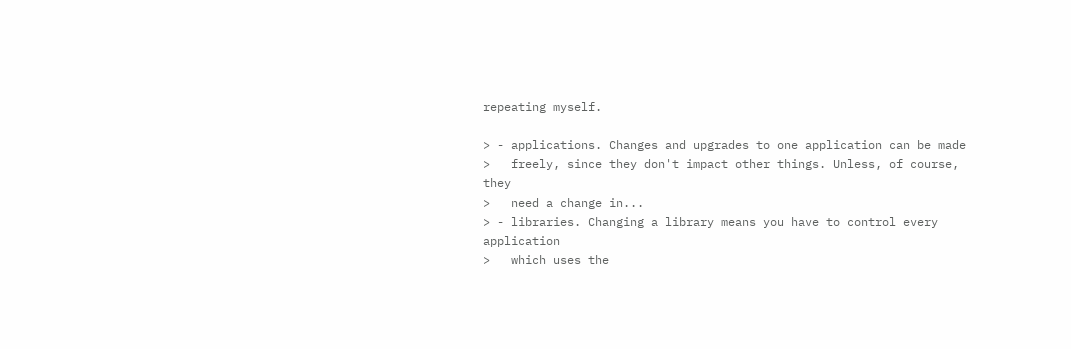repeating myself.

> - applications. Changes and upgrades to one application can be made
>   freely, since they don't impact other things. Unless, of course, they
>   need a change in...
> - libraries. Changing a library means you have to control every application
>   which uses the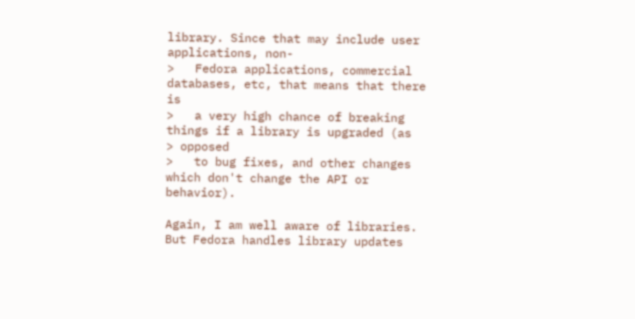library. Since that may include user applications, non-
>   Fedora applications, commercial databases, etc, that means that there is
>   a very high chance of breaking things if a library is upgraded (as
> opposed
>   to bug fixes, and other changes which don't change the API or behavior).

Again, I am well aware of libraries.  But Fedora handles library updates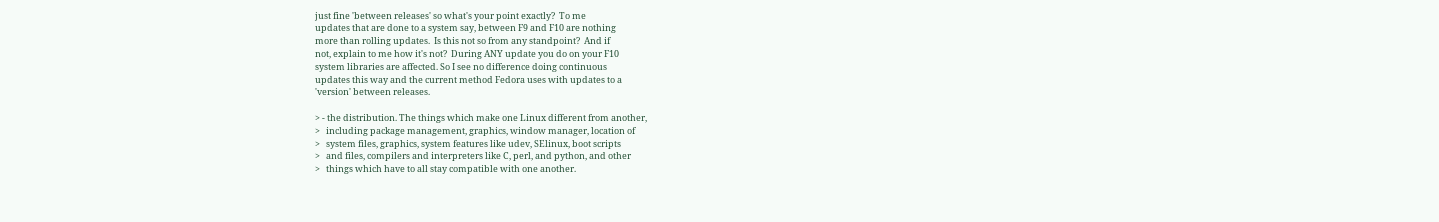just fine 'between releases' so what's your point exactly?  To me
updates that are done to a system say, between F9 and F10 are nothing
more than rolling updates.  Is this not so from any standpoint?  And if
not, explain to me how it's not?  During ANY update you do on your F10
system libraries are affected. So I see no difference doing continuous
updates this way and the current method Fedora uses with updates to a
'version' between releases.

> - the distribution. The things which make one Linux different from another,
>   including package management, graphics, window manager, location of
>   system files, graphics, system features like udev, SElinux, boot scripts
>   and files, compilers and interpreters like C, perl, and python, and other
>   things which have to all stay compatible with one another.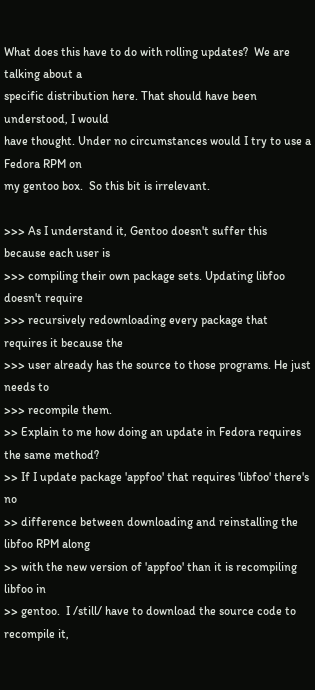What does this have to do with rolling updates?  We are talking about a
specific distribution here. That should have been understood, I would
have thought. Under no circumstances would I try to use a Fedora RPM on
my gentoo box.  So this bit is irrelevant.

>>> As I understand it, Gentoo doesn't suffer this because each user is
>>> compiling their own package sets. Updating libfoo doesn't require
>>> recursively redownloading every package that requires it because the
>>> user already has the source to those programs. He just needs to
>>> recompile them.
>> Explain to me how doing an update in Fedora requires the same method?
>> If I update package 'appfoo' that requires 'libfoo' there's no
>> difference between downloading and reinstalling the libfoo RPM along
>> with the new version of 'appfoo' than it is recompiling libfoo in
>> gentoo.  I /still/ have to download the source code to recompile it,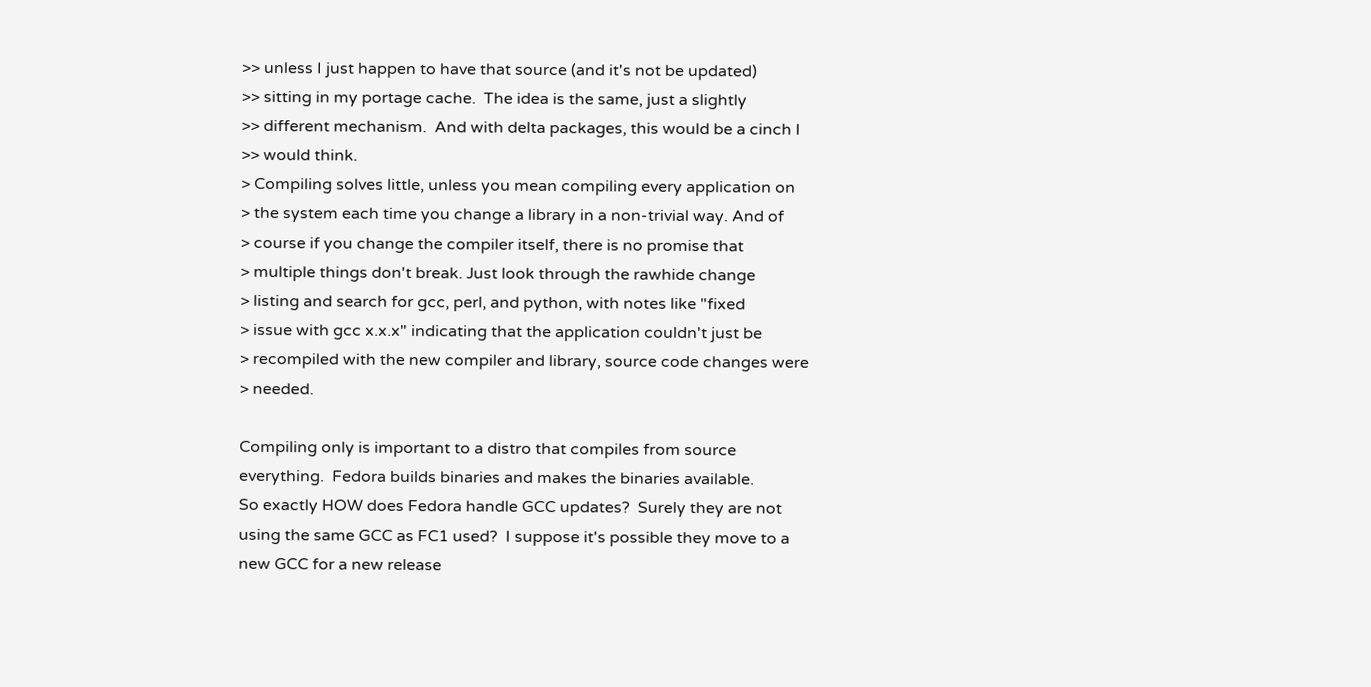>> unless I just happen to have that source (and it's not be updated)
>> sitting in my portage cache.  The idea is the same, just a slightly
>> different mechanism.  And with delta packages, this would be a cinch I
>> would think.
> Compiling solves little, unless you mean compiling every application on
> the system each time you change a library in a non-trivial way. And of
> course if you change the compiler itself, there is no promise that
> multiple things don't break. Just look through the rawhide change
> listing and search for gcc, perl, and python, with notes like "fixed
> issue with gcc x.x.x" indicating that the application couldn't just be
> recompiled with the new compiler and library, source code changes were
> needed.

Compiling only is important to a distro that compiles from source
everything.  Fedora builds binaries and makes the binaries available.
So exactly HOW does Fedora handle GCC updates?  Surely they are not
using the same GCC as FC1 used?  I suppose it's possible they move to a
new GCC for a new release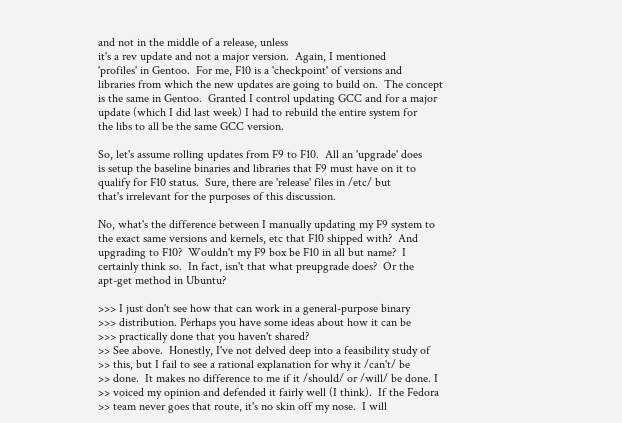and not in the middle of a release, unless
it's a rev update and not a major version.  Again, I mentioned
'profiles' in Gentoo.  For me, F10 is a 'checkpoint' of versions and
libraries from which the new updates are going to build on.  The concept
is the same in Gentoo.  Granted I control updating GCC and for a major
update (which I did last week) I had to rebuild the entire system for
the libs to all be the same GCC version.

So, let's assume rolling updates from F9 to F10.  All an 'upgrade' does
is setup the baseline binaries and libraries that F9 must have on it to
qualify for F10 status.  Sure, there are 'release' files in /etc/ but
that's irrelevant for the purposes of this discussion.

No, what's the difference between I manually updating my F9 system to
the exact same versions and kernels, etc that F10 shipped with?  And
upgrading to F10?  Wouldn't my F9 box be F10 in all but name?  I
certainly think so.  In fact, isn't that what preupgrade does?  Or the
apt-get method in Ubuntu?

>>> I just don't see how that can work in a general-purpose binary
>>> distribution. Perhaps you have some ideas about how it can be
>>> practically done that you haven't shared?
>> See above.  Honestly, I've not delved deep into a feasibility study of
>> this, but I fail to see a rational explanation for why it /can't/ be
>> done.  It makes no difference to me if it /should/ or /will/ be done. I
>> voiced my opinion and defended it fairly well (I think).  If the Fedora
>> team never goes that route, it's no skin off my nose.  I will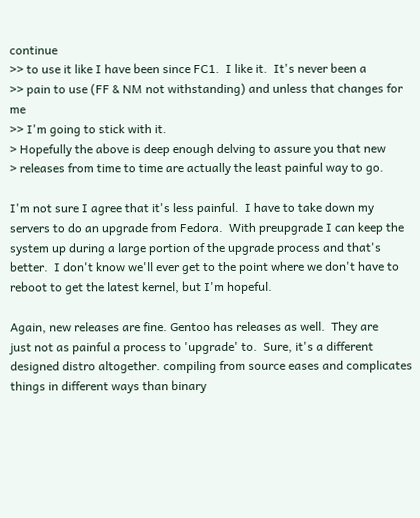continue
>> to use it like I have been since FC1.  I like it.  It's never been a
>> pain to use (FF & NM not withstanding) and unless that changes for me
>> I'm going to stick with it.
> Hopefully the above is deep enough delving to assure you that new
> releases from time to time are actually the least painful way to go.

I'm not sure I agree that it's less painful.  I have to take down my
servers to do an upgrade from Fedora.  With preupgrade I can keep the
system up during a large portion of the upgrade process and that's
better.  I don't know we'll ever get to the point where we don't have to
reboot to get the latest kernel, but I'm hopeful.

Again, new releases are fine. Gentoo has releases as well.  They are
just not as painful a process to 'upgrade' to.  Sure, it's a different
designed distro altogether. compiling from source eases and complicates
things in different ways than binary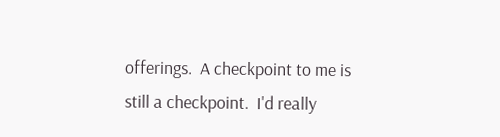offerings.  A checkpoint to me is
still a checkpoint.  I'd really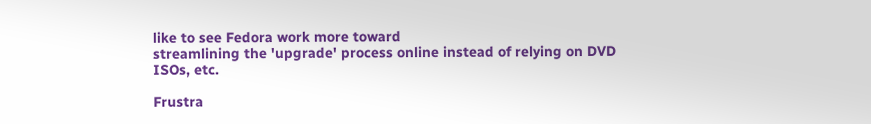like to see Fedora work more toward
streamlining the 'upgrade' process online instead of relying on DVD
ISOs, etc.

Frustra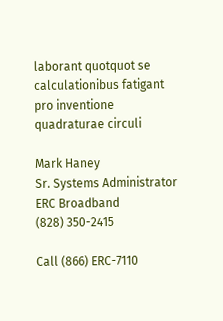laborant quotquot se calculationibus fatigant pro inventione
quadraturae circuli

Mark Haney
Sr. Systems Administrator
ERC Broadband
(828) 350-2415

Call (866) ERC-7110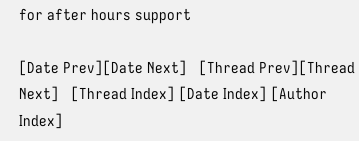for after hours support

[Date Prev][Date Next]   [Thread Prev][Thread Next]   [Thread Index] [Date Index] [Author Index]